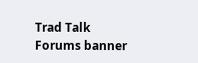Trad Talk Forums banner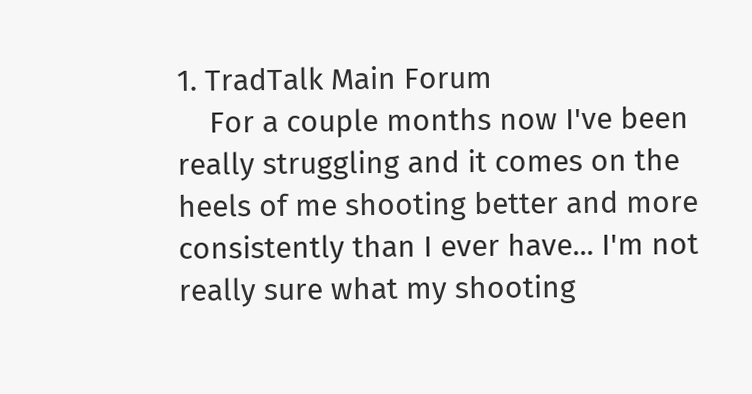1. TradTalk Main Forum
    For a couple months now I've been really struggling and it comes on the heels of me shooting better and more consistently than I ever have... I'm not really sure what my shooting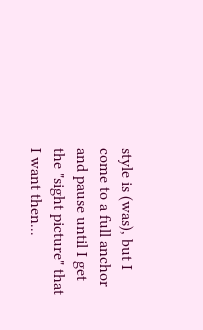style is (was), but I come to a full anchor and pause until I get the "sight picture" that I want then...